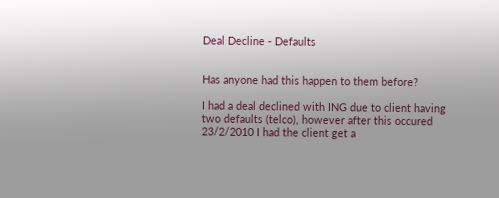Deal Decline - Defaults


Has anyone had this happen to them before?

I had a deal declined with ING due to client having two defaults (telco), however after this occured 23/2/2010 I had the client get a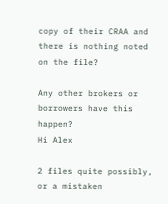copy of their CRAA and there is nothing noted on the file?

Any other brokers or borrowers have this happen?
Hi Alex

2 files quite possibly, or a mistaken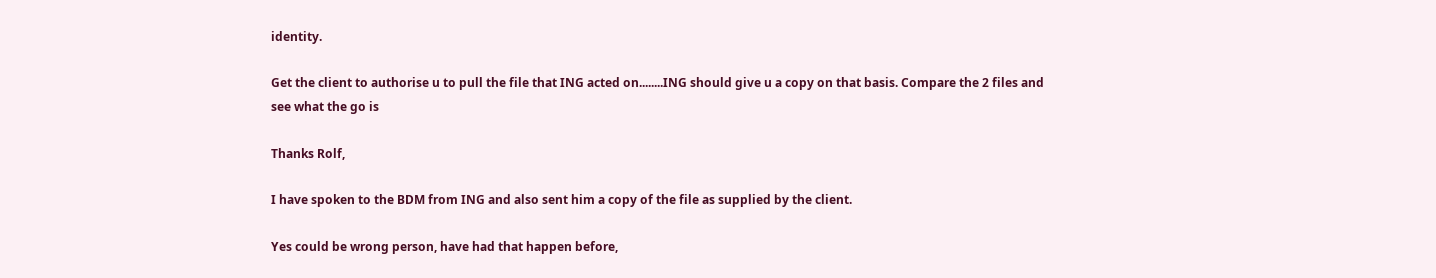identity.

Get the client to authorise u to pull the file that ING acted on........ING should give u a copy on that basis. Compare the 2 files and see what the go is

Thanks Rolf,

I have spoken to the BDM from ING and also sent him a copy of the file as supplied by the client.

Yes could be wrong person, have had that happen before,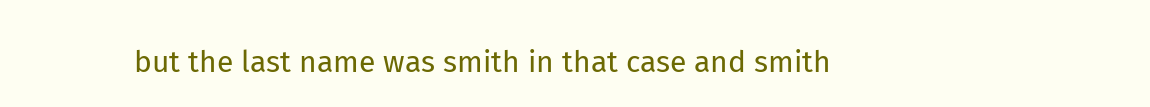but the last name was smith in that case and smith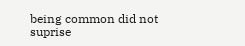being common did not suprise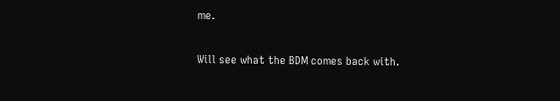me.

Will see what the BDM comes back with.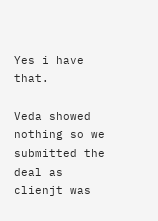Yes i have that.

Veda showed nothing so we submitted the deal as clienjt was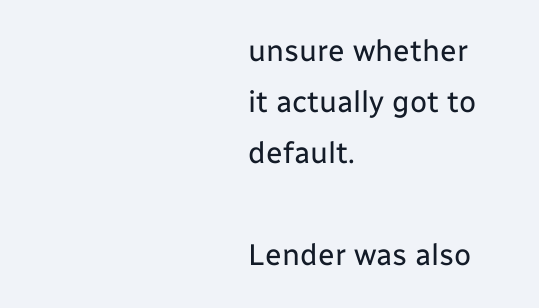unsure whether it actually got to default.

Lender was also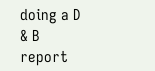doing a D & B report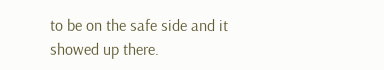to be on the safe side and it showed up there.